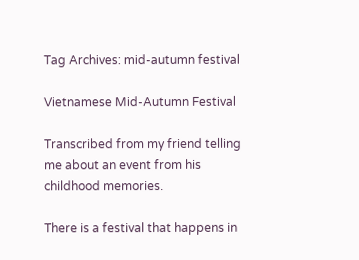Tag Archives: mid-autumn festival

Vietnamese Mid-Autumn Festival

Transcribed from my friend telling me about an event from his childhood memories.

There is a festival that happens in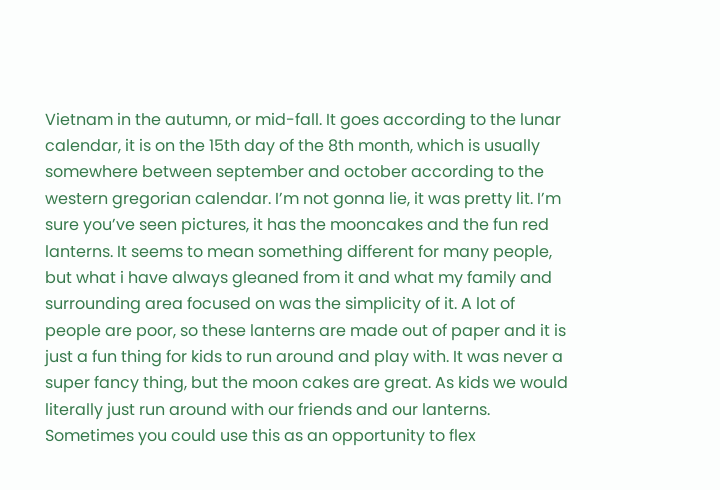Vietnam in the autumn, or mid-fall. It goes according to the lunar calendar, it is on the 15th day of the 8th month, which is usually somewhere between september and october according to the western gregorian calendar. I’m not gonna lie, it was pretty lit. I’m sure you’ve seen pictures, it has the mooncakes and the fun red lanterns. It seems to mean something different for many people, but what i have always gleaned from it and what my family and surrounding area focused on was the simplicity of it. A lot of people are poor, so these lanterns are made out of paper and it is just a fun thing for kids to run around and play with. It was never a super fancy thing, but the moon cakes are great. As kids we would literally just run around with our friends and our lanterns. Sometimes you could use this as an opportunity to flex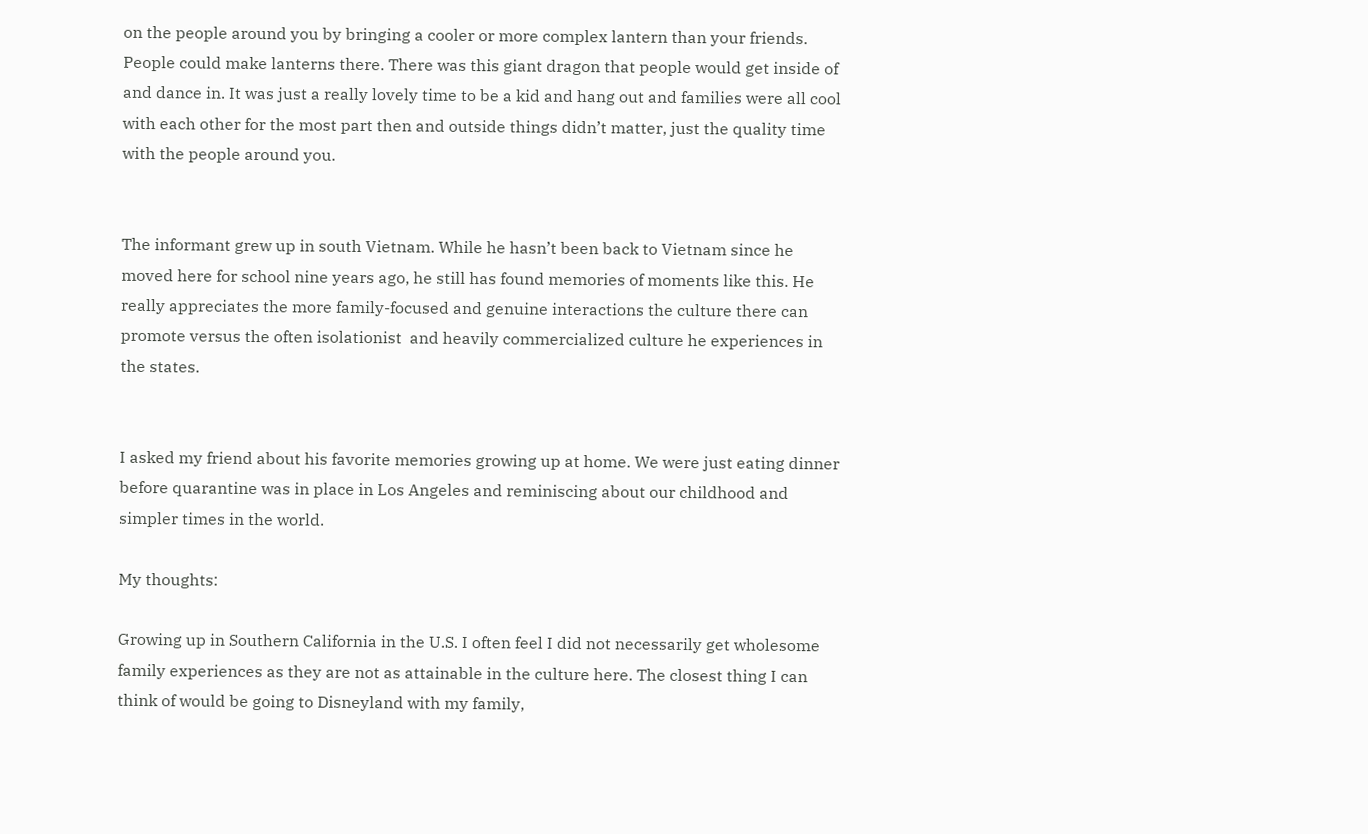on the people around you by bringing a cooler or more complex lantern than your friends. People could make lanterns there. There was this giant dragon that people would get inside of and dance in. It was just a really lovely time to be a kid and hang out and families were all cool with each other for the most part then and outside things didn’t matter, just the quality time with the people around you.


The informant grew up in south Vietnam. While he hasn’t been back to Vietnam since he moved here for school nine years ago, he still has found memories of moments like this. He really appreciates the more family-focused and genuine interactions the culture there can promote versus the often isolationist  and heavily commercialized culture he experiences in the states.


I asked my friend about his favorite memories growing up at home. We were just eating dinner before quarantine was in place in Los Angeles and reminiscing about our childhood and simpler times in the world.

My thoughts:

Growing up in Southern California in the U.S. I often feel I did not necessarily get wholesome family experiences as they are not as attainable in the culture here. The closest thing I can think of would be going to Disneyland with my family,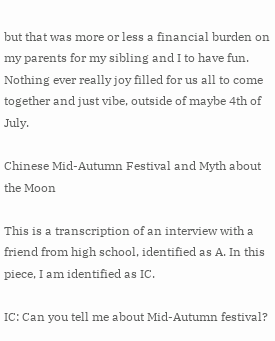but that was more or less a financial burden on my parents for my sibling and I to have fun. Nothing ever really joy filled for us all to come together and just vibe, outside of maybe 4th of July.

Chinese Mid-Autumn Festival and Myth about the Moon

This is a transcription of an interview with a friend from high school, identified as A. In this piece, I am identified as IC.

IC: Can you tell me about Mid-Autumn festival?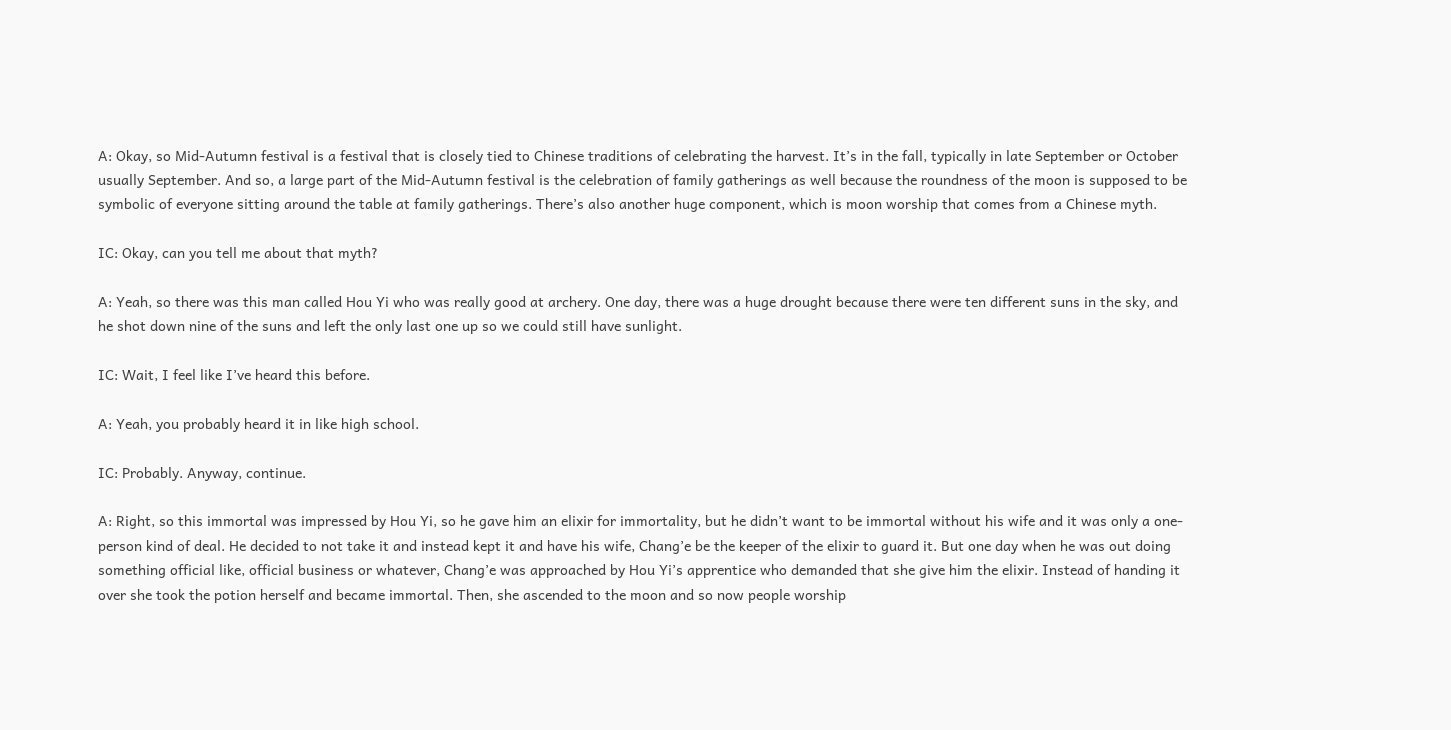A: Okay, so Mid-Autumn festival is a festival that is closely tied to Chinese traditions of celebrating the harvest. It’s in the fall, typically in late September or October usually September. And so, a large part of the Mid-Autumn festival is the celebration of family gatherings as well because the roundness of the moon is supposed to be symbolic of everyone sitting around the table at family gatherings. There’s also another huge component, which is moon worship that comes from a Chinese myth.

IC: Okay, can you tell me about that myth?

A: Yeah, so there was this man called Hou Yi who was really good at archery. One day, there was a huge drought because there were ten different suns in the sky, and he shot down nine of the suns and left the only last one up so we could still have sunlight.

IC: Wait, I feel like I’ve heard this before.

A: Yeah, you probably heard it in like high school.

IC: Probably. Anyway, continue.

A: Right, so this immortal was impressed by Hou Yi, so he gave him an elixir for immortality, but he didn’t want to be immortal without his wife and it was only a one-person kind of deal. He decided to not take it and instead kept it and have his wife, Chang’e be the keeper of the elixir to guard it. But one day when he was out doing something official like, official business or whatever, Chang’e was approached by Hou Yi’s apprentice who demanded that she give him the elixir. Instead of handing it over she took the potion herself and became immortal. Then, she ascended to the moon and so now people worship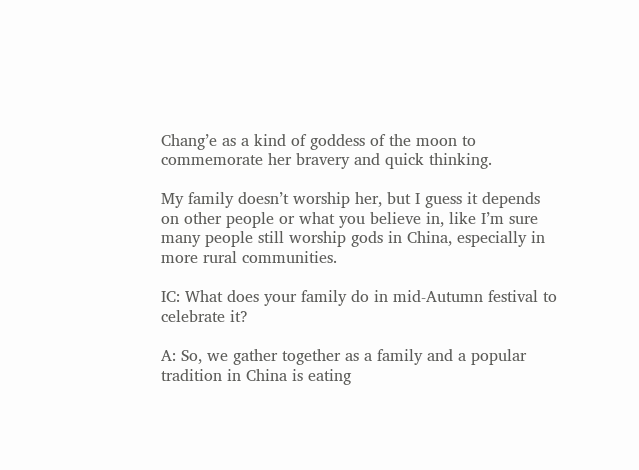Chang’e as a kind of goddess of the moon to commemorate her bravery and quick thinking.

My family doesn’t worship her, but I guess it depends on other people or what you believe in, like I’m sure many people still worship gods in China, especially in more rural communities.

IC: What does your family do in mid-Autumn festival to celebrate it?

A: So, we gather together as a family and a popular tradition in China is eating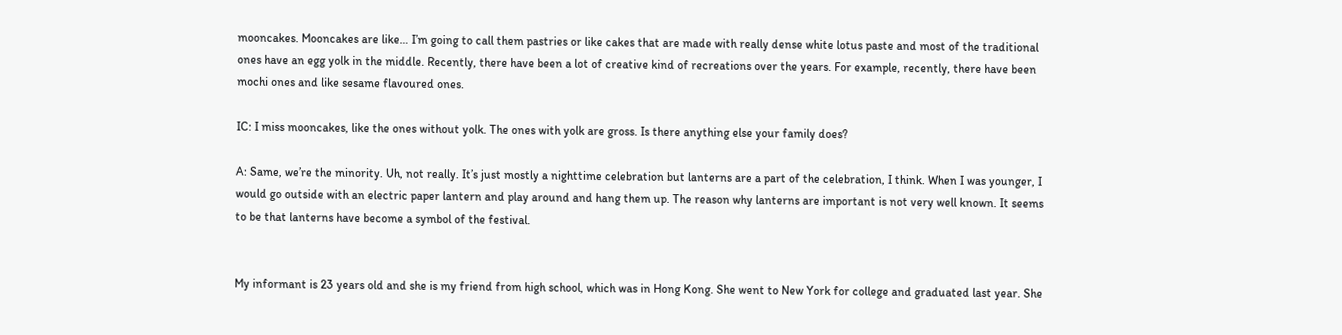mooncakes. Mooncakes are like… I’m going to call them pastries or like cakes that are made with really dense white lotus paste and most of the traditional ones have an egg yolk in the middle. Recently, there have been a lot of creative kind of recreations over the years. For example, recently, there have been mochi ones and like sesame flavoured ones.

IC: I miss mooncakes, like the ones without yolk. The ones with yolk are gross. Is there anything else your family does?

A: Same, we’re the minority. Uh, not really. It’s just mostly a nighttime celebration but lanterns are a part of the celebration, I think. When I was younger, I would go outside with an electric paper lantern and play around and hang them up. The reason why lanterns are important is not very well known. It seems to be that lanterns have become a symbol of the festival.


My informant is 23 years old and she is my friend from high school, which was in Hong Kong. She went to New York for college and graduated last year. She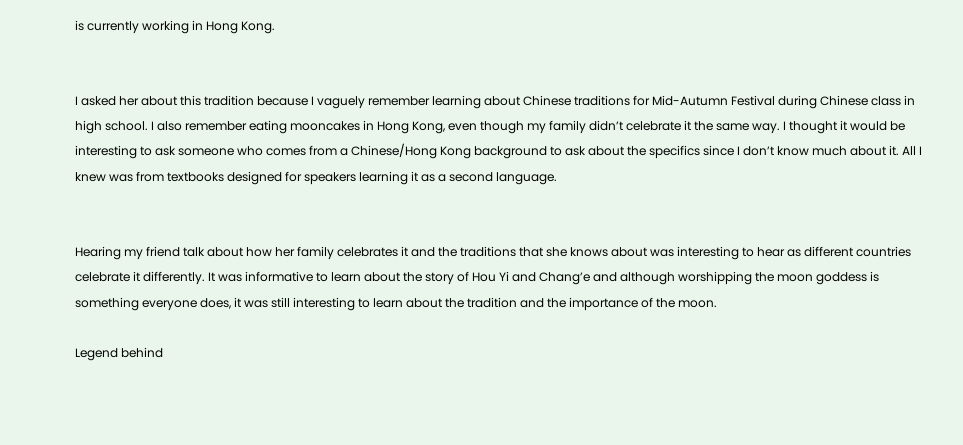is currently working in Hong Kong.


I asked her about this tradition because I vaguely remember learning about Chinese traditions for Mid-Autumn Festival during Chinese class in high school. I also remember eating mooncakes in Hong Kong, even though my family didn’t celebrate it the same way. I thought it would be interesting to ask someone who comes from a Chinese/Hong Kong background to ask about the specifics since I don’t know much about it. All I knew was from textbooks designed for speakers learning it as a second language.


Hearing my friend talk about how her family celebrates it and the traditions that she knows about was interesting to hear as different countries celebrate it differently. It was informative to learn about the story of Hou Yi and Chang’e and although worshipping the moon goddess is something everyone does, it was still interesting to learn about the tradition and the importance of the moon.

Legend behind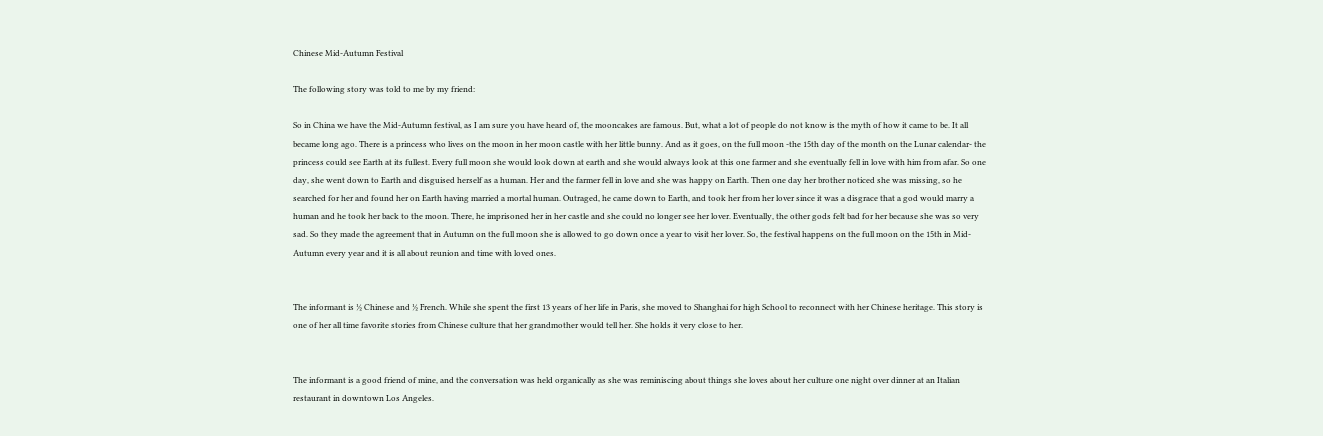Chinese Mid-Autumn Festival

The following story was told to me by my friend:

So in China we have the Mid-Autumn festival, as I am sure you have heard of, the mooncakes are famous. But, what a lot of people do not know is the myth of how it came to be. It all became long ago. There is a princess who lives on the moon in her moon castle with her little bunny. And as it goes, on the full moon -the 15th day of the month on the Lunar calendar- the princess could see Earth at its fullest. Every full moon she would look down at earth and she would always look at this one farmer and she eventually fell in love with him from afar. So one day, she went down to Earth and disguised herself as a human. Her and the farmer fell in love and she was happy on Earth. Then one day her brother noticed she was missing, so he searched for her and found her on Earth having married a mortal human. Outraged, he came down to Earth, and took her from her lover since it was a disgrace that a god would marry a human and he took her back to the moon. There, he imprisoned her in her castle and she could no longer see her lover. Eventually, the other gods felt bad for her because she was so very sad. So they made the agreement that in Autumn on the full moon she is allowed to go down once a year to visit her lover. So, the festival happens on the full moon on the 15th in Mid-Autumn every year and it is all about reunion and time with loved ones.


The informant is ½ Chinese and ½ French. While she spent the first 13 years of her life in Paris, she moved to Shanghai for high School to reconnect with her Chinese heritage. This story is one of her all time favorite stories from Chinese culture that her grandmother would tell her. She holds it very close to her.


The informant is a good friend of mine, and the conversation was held organically as she was reminiscing about things she loves about her culture one night over dinner at an Italian restaurant in downtown Los Angeles.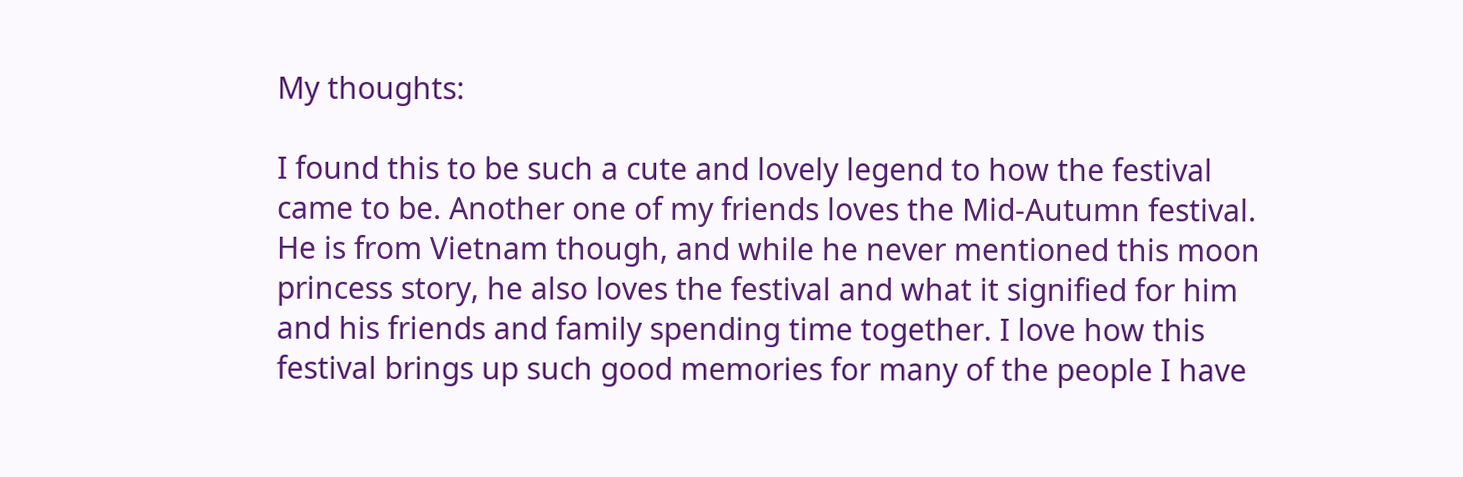My thoughts:

I found this to be such a cute and lovely legend to how the festival came to be. Another one of my friends loves the Mid-Autumn festival. He is from Vietnam though, and while he never mentioned this moon princess story, he also loves the festival and what it signified for him and his friends and family spending time together. I love how this festival brings up such good memories for many of the people I have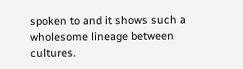spoken to and it shows such a wholesome lineage between cultures.